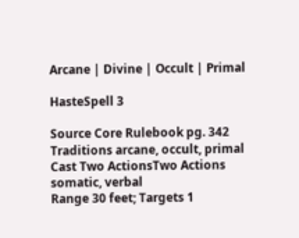Arcane | Divine | Occult | Primal

HasteSpell 3

Source Core Rulebook pg. 342
Traditions arcane, occult, primal
Cast Two ActionsTwo Actions somatic, verbal
Range 30 feet; Targets 1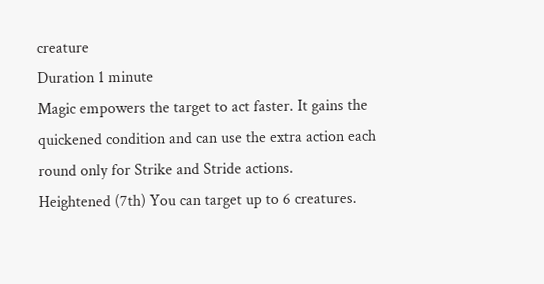creature
Duration 1 minute
Magic empowers the target to act faster. It gains the quickened condition and can use the extra action each round only for Strike and Stride actions.
Heightened (7th) You can target up to 6 creatures.